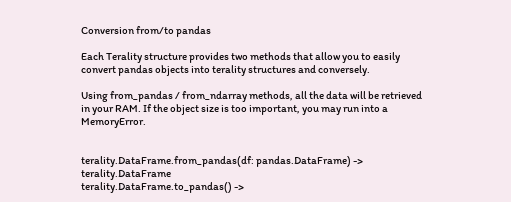Conversion from/to pandas

Each Terality structure provides two methods that allow you to easily convert pandas objects into terality structures and conversely.

Using from_pandas / from_ndarray methods, all the data will be retrieved in your RAM. If the object size is too important, you may run into a MemoryError.


terality.DataFrame.from_pandas(df: pandas.DataFrame) -> terality.DataFrame
terality.DataFrame.to_pandas() ->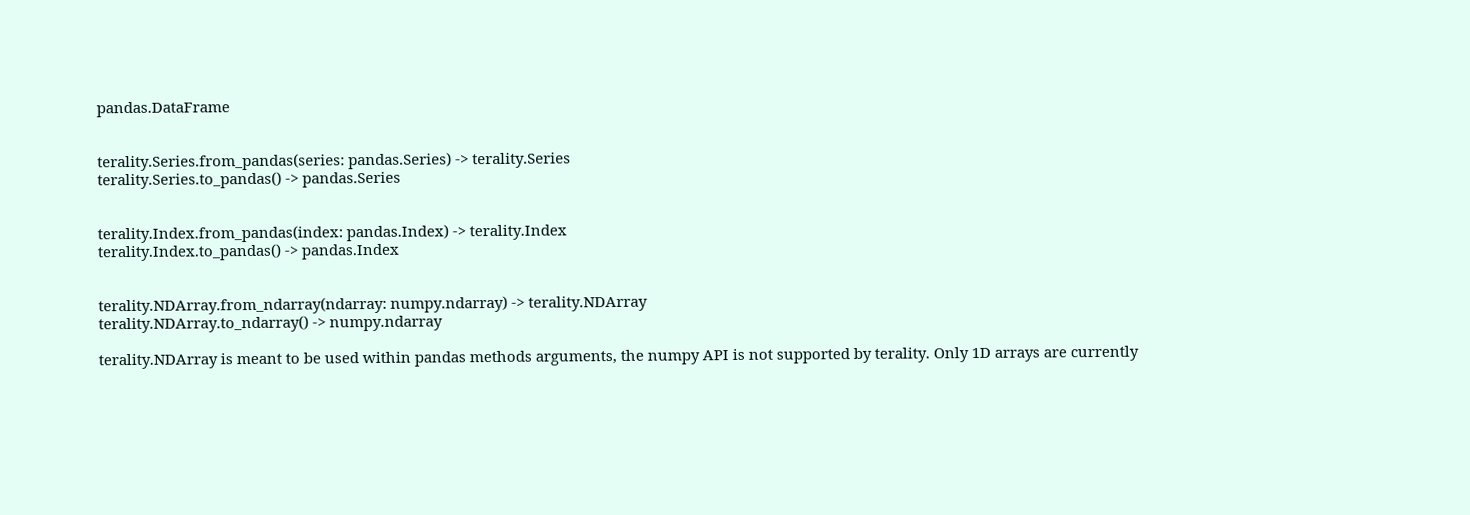pandas.DataFrame


terality.Series.from_pandas(series: pandas.Series) -> terality.Series
terality.Series.to_pandas() -> pandas.Series


terality.Index.from_pandas(index: pandas.Index) -> terality.Index
terality.Index.to_pandas() -> pandas.Index


terality.NDArray.from_ndarray(ndarray: numpy.ndarray) -> terality.NDArray
terality.NDArray.to_ndarray() -> numpy.ndarray

terality.NDArray is meant to be used within pandas methods arguments, the numpy API is not supported by terality. Only 1D arrays are currently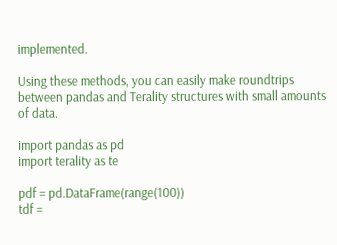implemented.

Using these methods, you can easily make roundtrips between pandas and Terality structures with small amounts of data.

import pandas as pd
import terality as te

pdf = pd.DataFrame(range(100))
tdf =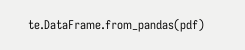te.DataFrame.from_pandas(pdf)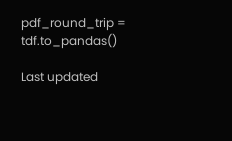pdf_round_trip = tdf.to_pandas()

Last updated